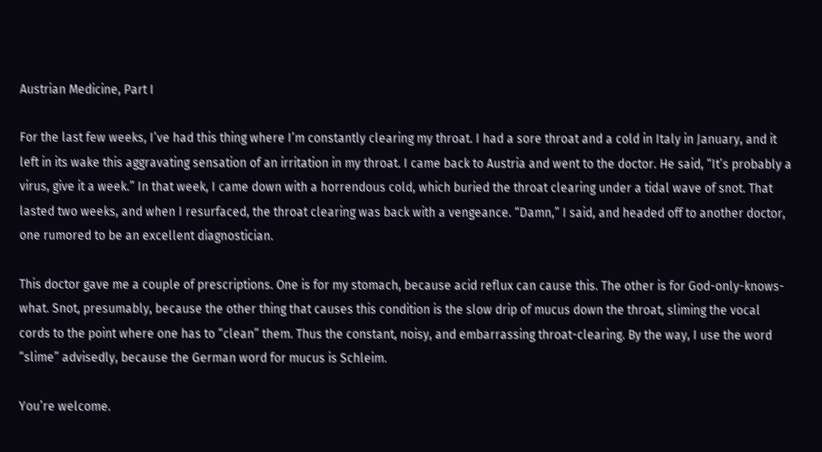Austrian Medicine, Part I

For the last few weeks, I’ve had this thing where I’m constantly clearing my throat. I had a sore throat and a cold in Italy in January, and it left in its wake this aggravating sensation of an irritation in my throat. I came back to Austria and went to the doctor. He said, “It’s probably a virus, give it a week.” In that week, I came down with a horrendous cold, which buried the throat clearing under a tidal wave of snot. That lasted two weeks, and when I resurfaced, the throat clearing was back with a vengeance. “Damn,” I said, and headed off to another doctor, one rumored to be an excellent diagnostician.

This doctor gave me a couple of prescriptions. One is for my stomach, because acid reflux can cause this. The other is for God-only-knows-what. Snot, presumably, because the other thing that causes this condition is the slow drip of mucus down the throat, sliming the vocal cords to the point where one has to “clean” them. Thus the constant, noisy, and embarrassing throat-clearing. By the way, I use the word “slime” advisedly, because the German word for mucus is Schleim.

You’re welcome.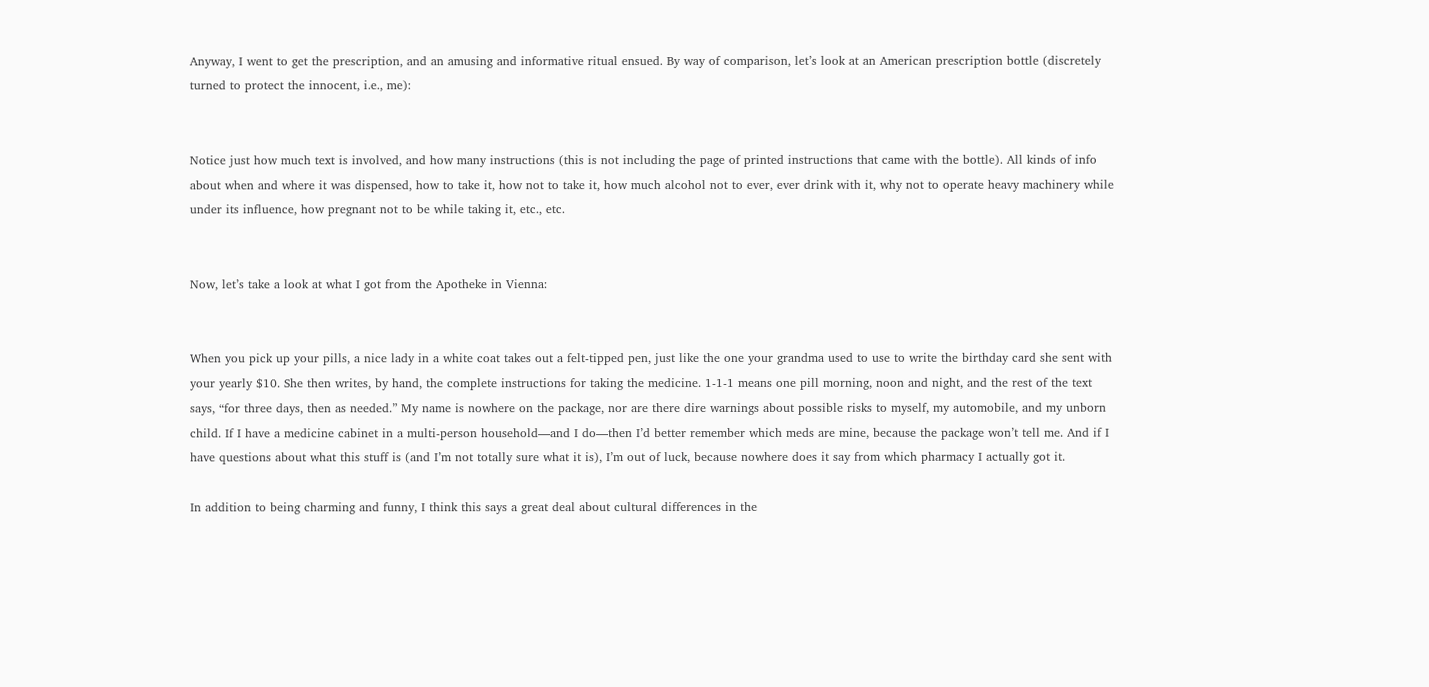Anyway, I went to get the prescription, and an amusing and informative ritual ensued. By way of comparison, let’s look at an American prescription bottle (discretely turned to protect the innocent, i.e., me):


Notice just how much text is involved, and how many instructions (this is not including the page of printed instructions that came with the bottle). All kinds of info about when and where it was dispensed, how to take it, how not to take it, how much alcohol not to ever, ever drink with it, why not to operate heavy machinery while under its influence, how pregnant not to be while taking it, etc., etc.


Now, let’s take a look at what I got from the Apotheke in Vienna:


When you pick up your pills, a nice lady in a white coat takes out a felt-tipped pen, just like the one your grandma used to use to write the birthday card she sent with your yearly $10. She then writes, by hand, the complete instructions for taking the medicine. 1-1-1 means one pill morning, noon and night, and the rest of the text says, “for three days, then as needed.” My name is nowhere on the package, nor are there dire warnings about possible risks to myself, my automobile, and my unborn child. If I have a medicine cabinet in a multi-person household—and I do—then I’d better remember which meds are mine, because the package won’t tell me. And if I have questions about what this stuff is (and I’m not totally sure what it is), I’m out of luck, because nowhere does it say from which pharmacy I actually got it.

In addition to being charming and funny, I think this says a great deal about cultural differences in the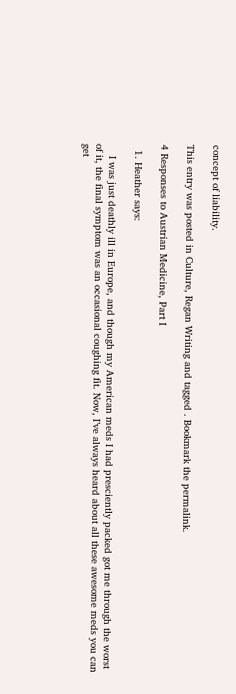concept of liability.

This entry was posted in Culture, Regan Writing and tagged . Bookmark the permalink.

4 Responses to Austrian Medicine, Part I

  1. Heather says:

    I was just deathly ill in Europe, and though my American meds I had presciently packed got me through the worst of it, the final symptom was an occasional coughing fit. Now, I’ve always heard about all these awesome meds you can get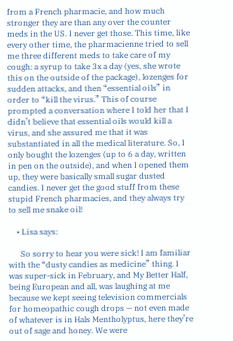from a French pharmacie, and how much stronger they are than any over the counter meds in the US. I never get those. This time, like every other time, the pharmacienne tried to sell me three different meds to take care of my cough: a syrup to take 3x a day (yes, she wrote this on the outside of the package), lozenges for sudden attacks, and then “essential oils” in order to “kill the virus.” This of course prompted a conversation where I told her that I didn’t believe that essential oils would kill a virus, and she assured me that it was substantiated in all the medical literature. So, I only bought the lozenges (up to 6 a day, written in pen on the outside), and when I opened them up, they were basically small sugar dusted candies. I never get the good stuff from these stupid French pharmacies, and they always try to sell me snake oil!

    • Lisa says:

      So sorry to hear you were sick! I am familiar with the “dusty candies as medicine” thing. I was super-sick in February, and My Better Half, being European and all, was laughing at me because we kept seeing television commercials for homeopathic cough drops — not even made of whatever is in Hals Mentholyptus, here they’re out of sage and honey. We were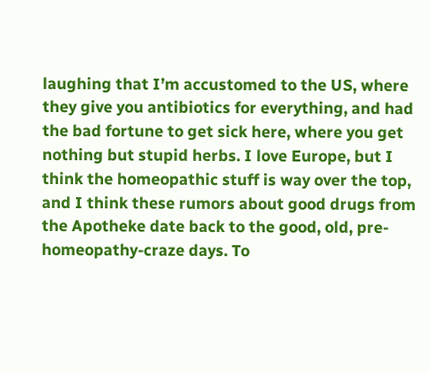laughing that I’m accustomed to the US, where they give you antibiotics for everything, and had the bad fortune to get sick here, where you get nothing but stupid herbs. I love Europe, but I think the homeopathic stuff is way over the top, and I think these rumors about good drugs from the Apotheke date back to the good, old, pre-homeopathy-craze days. To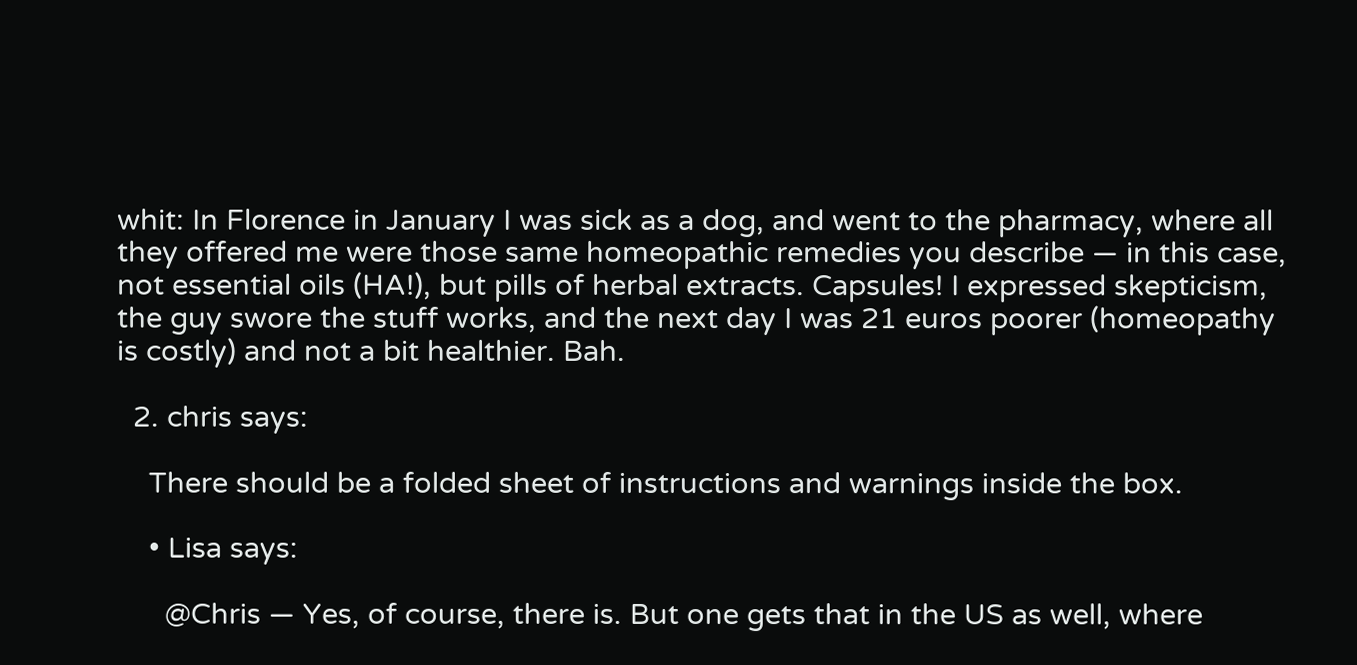whit: In Florence in January I was sick as a dog, and went to the pharmacy, where all they offered me were those same homeopathic remedies you describe — in this case, not essential oils (HA!), but pills of herbal extracts. Capsules! I expressed skepticism, the guy swore the stuff works, and the next day I was 21 euros poorer (homeopathy is costly) and not a bit healthier. Bah.

  2. chris says:

    There should be a folded sheet of instructions and warnings inside the box.

    • Lisa says:

      @Chris — Yes, of course, there is. But one gets that in the US as well, where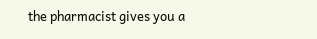the pharmacist gives you a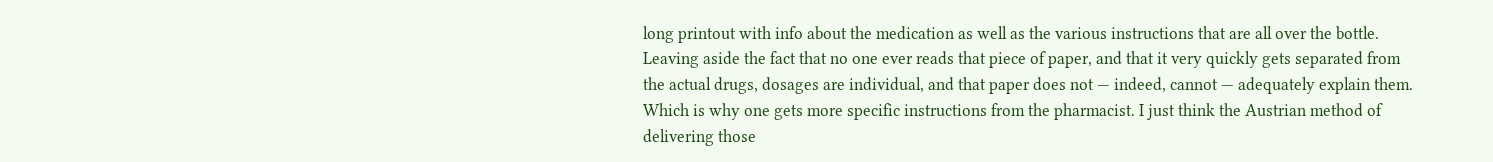long printout with info about the medication as well as the various instructions that are all over the bottle. Leaving aside the fact that no one ever reads that piece of paper, and that it very quickly gets separated from the actual drugs, dosages are individual, and that paper does not — indeed, cannot — adequately explain them. Which is why one gets more specific instructions from the pharmacist. I just think the Austrian method of delivering those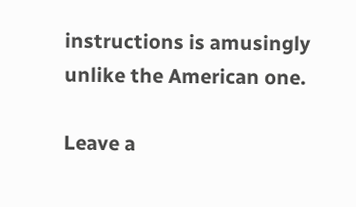instructions is amusingly unlike the American one.

Leave a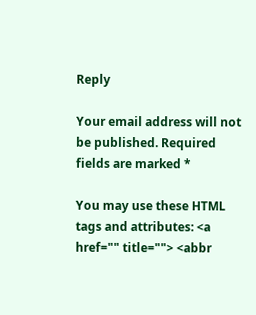Reply

Your email address will not be published. Required fields are marked *

You may use these HTML tags and attributes: <a href="" title=""> <abbr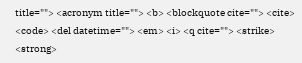title=""> <acronym title=""> <b> <blockquote cite=""> <cite> <code> <del datetime=""> <em> <i> <q cite=""> <strike> <strong>